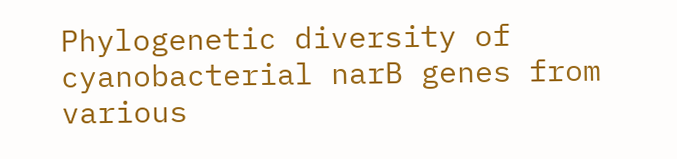Phylogenetic diversity of cyanobacterial narB genes from various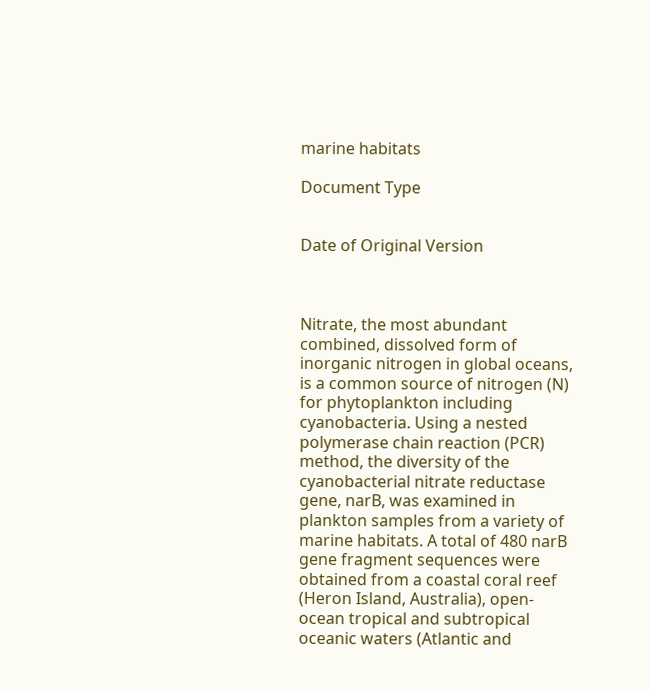marine habitats

Document Type


Date of Original Version



Nitrate, the most abundant combined, dissolved form of inorganic nitrogen in global oceans, is a common source of nitrogen (N) for phytoplankton including cyanobacteria. Using a nested polymerase chain reaction (PCR) method, the diversity of the cyanobacterial nitrate reductase gene, narB, was examined in plankton samples from a variety of marine habitats. A total of 480 narB gene fragment sequences were obtained from a coastal coral reef (Heron Island, Australia), open-ocean tropical and subtropical oceanic waters (Atlantic and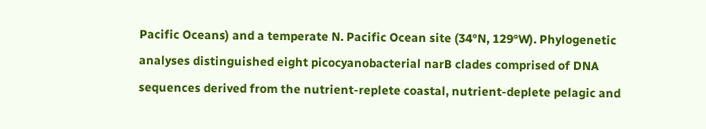Pacific Oceans) and a temperate N. Pacific Ocean site (34°N, 129°W). Phylogenetic analyses distinguished eight picocyanobacterial narB clades comprised of DNA sequences derived from the nutrient-replete coastal, nutrient-deplete pelagic and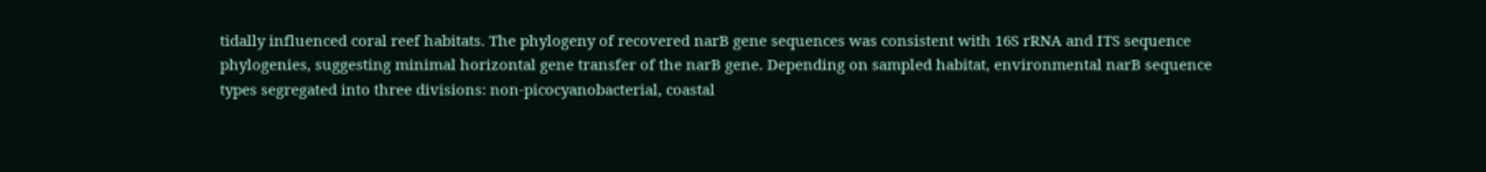tidally influenced coral reef habitats. The phylogeny of recovered narB gene sequences was consistent with 16S rRNA and ITS sequence phylogenies, suggesting minimal horizontal gene transfer of the narB gene. Depending on sampled habitat, environmental narB sequence types segregated into three divisions: non-picocyanobacterial, coastal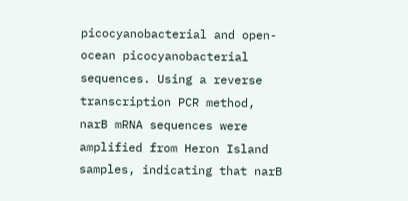picocyanobacterial and open-ocean picocyanobacterial sequences. Using a reverse transcription PCR method, narB mRNA sequences were amplified from Heron Island samples, indicating that narB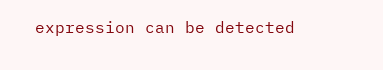expression can be detected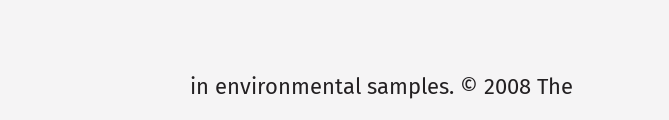in environmental samples. © 2008 The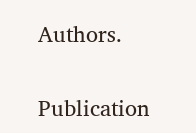Authors.

Publication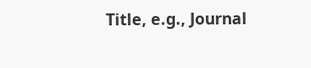Title, e.g., Journal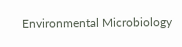Environmental Microbiology